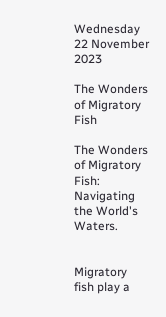Wednesday 22 November 2023

The Wonders of Migratory Fish

The Wonders of Migratory Fish: Navigating the World's Waters.


Migratory fish play a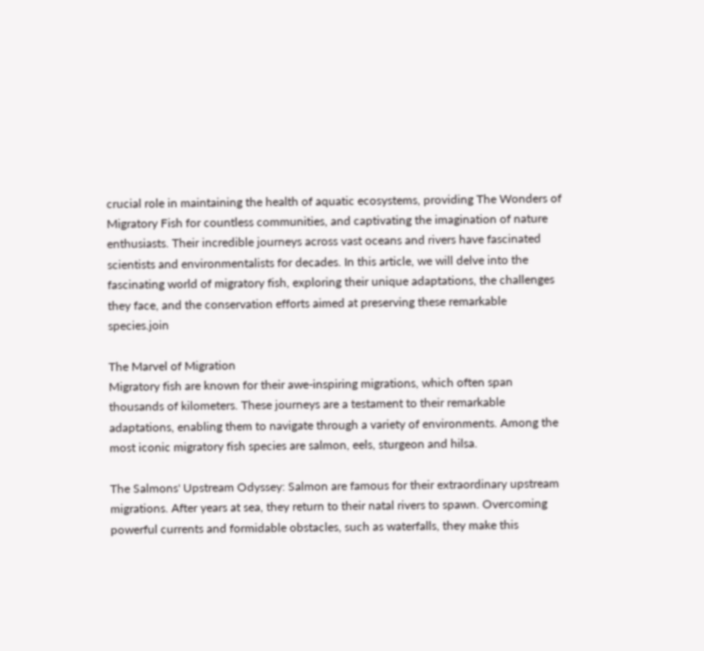crucial role in maintaining the health of aquatic ecosystems, providing The Wonders of Migratory Fish for countless communities, and captivating the imagination of nature enthusiasts. Their incredible journeys across vast oceans and rivers have fascinated scientists and environmentalists for decades. In this article, we will delve into the fascinating world of migratory fish, exploring their unique adaptations, the challenges they face, and the conservation efforts aimed at preserving these remarkable species.join

The Marvel of Migration
Migratory fish are known for their awe-inspiring migrations, which often span thousands of kilometers. These journeys are a testament to their remarkable adaptations, enabling them to navigate through a variety of environments. Among the most iconic migratory fish species are salmon, eels, sturgeon and hilsa.

The Salmons' Upstream Odyssey: Salmon are famous for their extraordinary upstream migrations. After years at sea, they return to their natal rivers to spawn. Overcoming powerful currents and formidable obstacles, such as waterfalls, they make this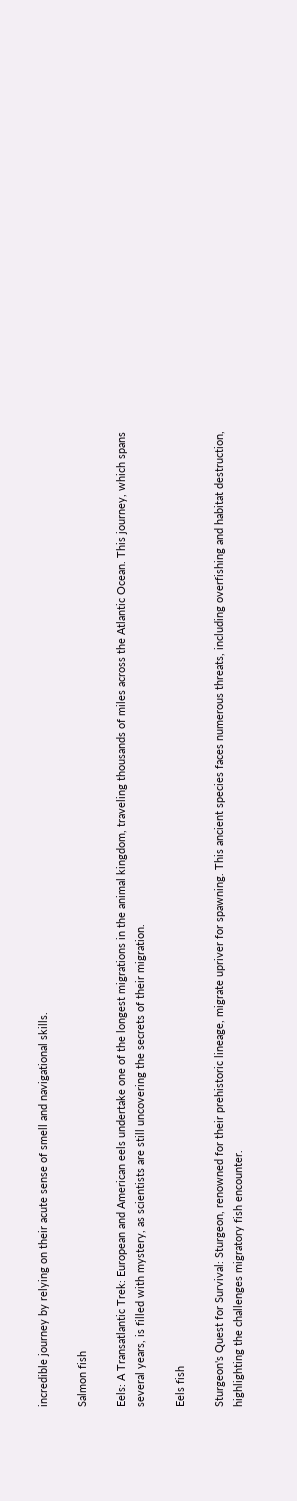incredible journey by relying on their acute sense of smell and navigational skills.

Salmon fish

Eels: A Transatlantic Trek: European and American eels undertake one of the longest migrations in the animal kingdom, traveling thousands of miles across the Atlantic Ocean. This journey, which spans several years, is filled with mystery, as scientists are still uncovering the secrets of their migration.

Eels fish

Sturgeon's Quest for Survival: Sturgeon, renowned for their prehistoric lineage, migrate upriver for spawning. This ancient species faces numerous threats, including overfishing and habitat destruction, highlighting the challenges migratory fish encounter.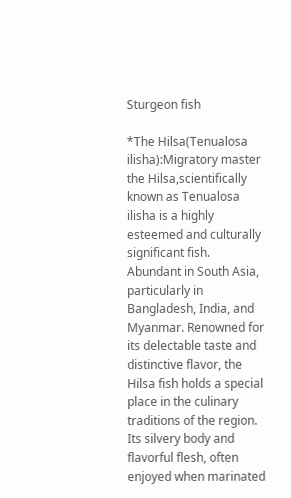Sturgeon fish

*The Hilsa(Tenualosa ilisha):Migratory master the Hilsa,scientifically known as Tenualosa ilisha is a highly esteemed and culturally significant fish. Abundant in South Asia, particularly in Bangladesh, India, and Myanmar. Renowned for its delectable taste and distinctive flavor, the Hilsa fish holds a special place in the culinary traditions of the region. Its silvery body and flavorful flesh, often enjoyed when marinated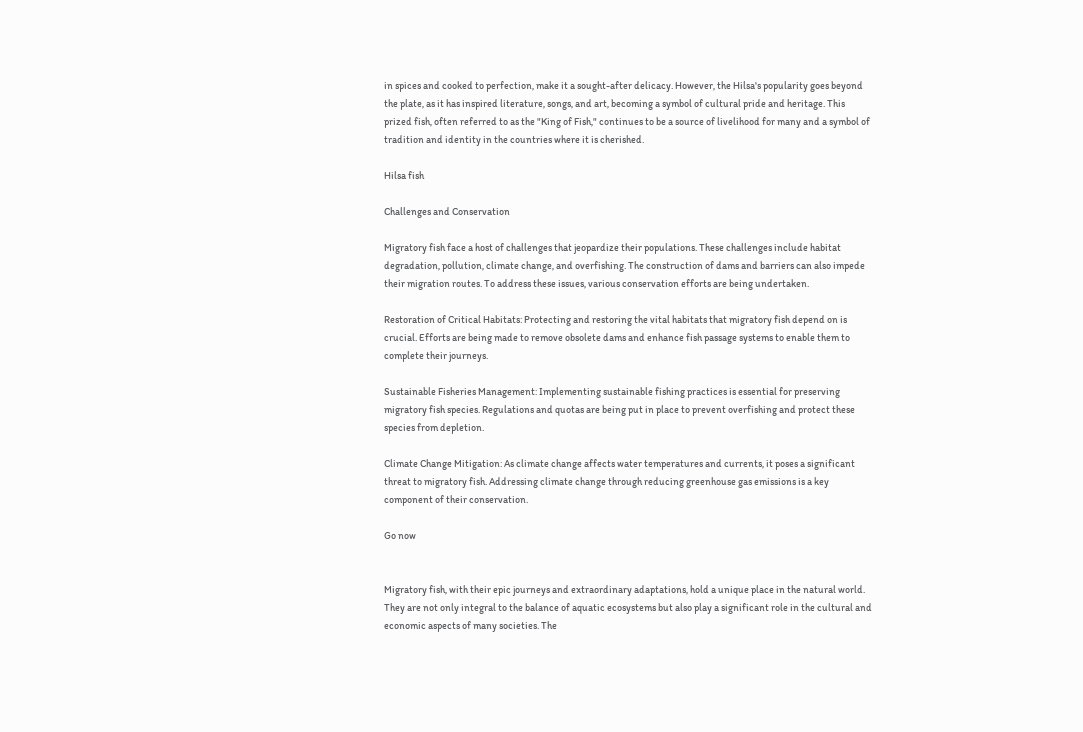in spices and cooked to perfection, make it a sought-after delicacy. However, the Hilsa's popularity goes beyond the plate, as it has inspired literature, songs, and art, becoming a symbol of cultural pride and heritage. This prized fish, often referred to as the "King of Fish," continues to be a source of livelihood for many and a symbol of tradition and identity in the countries where it is cherished.

Hilsa fish

Challenges and Conservation

Migratory fish face a host of challenges that jeopardize their populations. These challenges include habitat degradation, pollution, climate change, and overfishing. The construction of dams and barriers can also impede their migration routes. To address these issues, various conservation efforts are being undertaken.

Restoration of Critical Habitats: Protecting and restoring the vital habitats that migratory fish depend on is crucial. Efforts are being made to remove obsolete dams and enhance fish passage systems to enable them to complete their journeys.

Sustainable Fisheries Management: Implementing sustainable fishing practices is essential for preserving migratory fish species. Regulations and quotas are being put in place to prevent overfishing and protect these species from depletion.

Climate Change Mitigation: As climate change affects water temperatures and currents, it poses a significant threat to migratory fish. Addressing climate change through reducing greenhouse gas emissions is a key component of their conservation.

Go now


Migratory fish, with their epic journeys and extraordinary adaptations, hold a unique place in the natural world. They are not only integral to the balance of aquatic ecosystems but also play a significant role in the cultural and economic aspects of many societies. The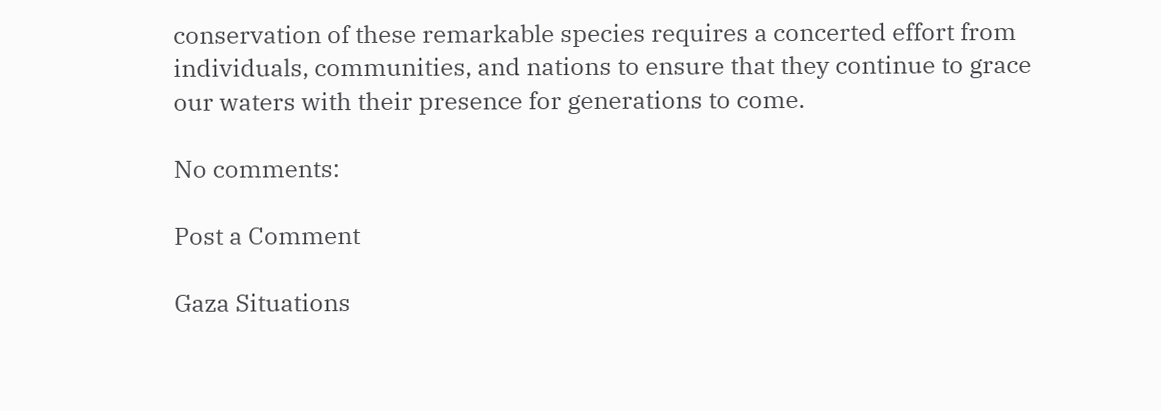conservation of these remarkable species requires a concerted effort from individuals, communities, and nations to ensure that they continue to grace our waters with their presence for generations to come.

No comments:

Post a Comment

Gaza Situations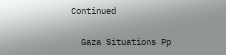Continued

  Gaza Situations Pp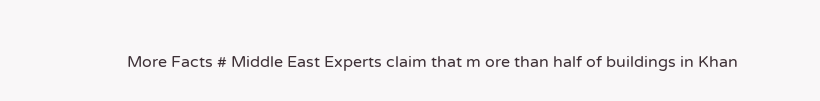More Facts # Middle East Experts claim that m ore than half of buildings in Khan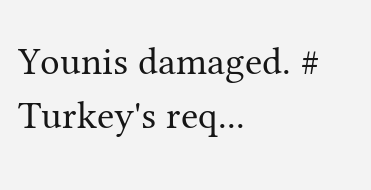Younis damaged. #   Turkey's req...